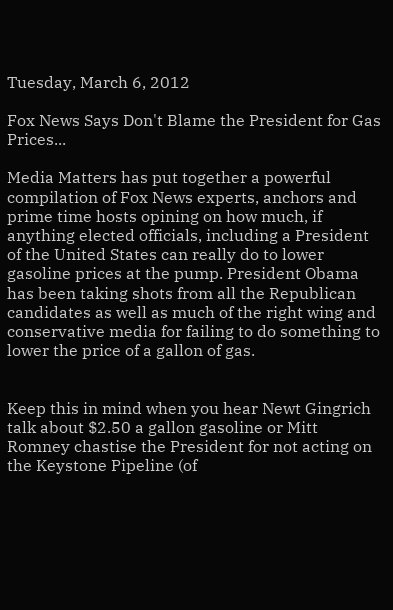Tuesday, March 6, 2012

Fox News Says Don't Blame the President for Gas Prices...

Media Matters has put together a powerful compilation of Fox News experts, anchors and prime time hosts opining on how much, if anything elected officials, including a President of the United States can really do to lower gasoline prices at the pump. President Obama has been taking shots from all the Republican candidates as well as much of the right wing and conservative media for failing to do something to lower the price of a gallon of gas.


Keep this in mind when you hear Newt Gingrich talk about $2.50 a gallon gasoline or Mitt Romney chastise the President for not acting on the Keystone Pipeline (of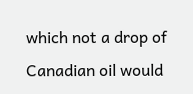which not a drop of Canadian oil would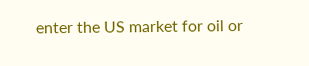enter the US market for oil or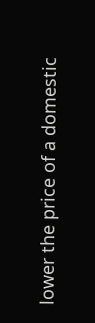lower the price of a domestic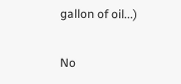gallon of oil...)

No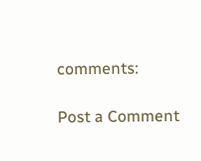comments:

Post a Comment